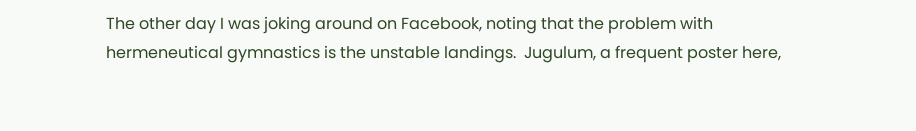The other day I was joking around on Facebook, noting that the problem with hermeneutical gymnastics is the unstable landings.  Jugulum, a frequent poster here,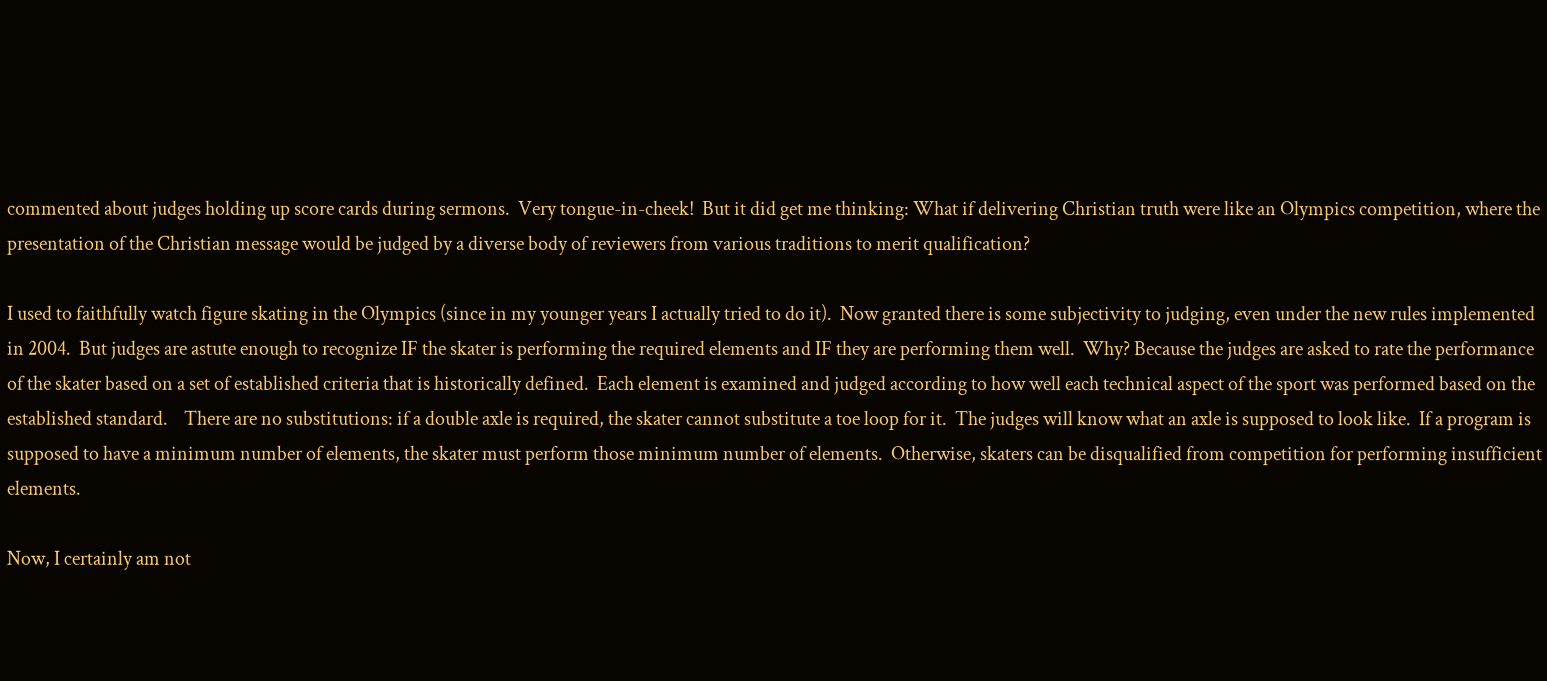commented about judges holding up score cards during sermons.  Very tongue-in-cheek!  But it did get me thinking: What if delivering Christian truth were like an Olympics competition, where the presentation of the Christian message would be judged by a diverse body of reviewers from various traditions to merit qualification?

I used to faithfully watch figure skating in the Olympics (since in my younger years I actually tried to do it).  Now granted there is some subjectivity to judging, even under the new rules implemented in 2004.  But judges are astute enough to recognize IF the skater is performing the required elements and IF they are performing them well.  Why? Because the judges are asked to rate the performance of the skater based on a set of established criteria that is historically defined.  Each element is examined and judged according to how well each technical aspect of the sport was performed based on the established standard.    There are no substitutions: if a double axle is required, the skater cannot substitute a toe loop for it.  The judges will know what an axle is supposed to look like.  If a program is supposed to have a minimum number of elements, the skater must perform those minimum number of elements.  Otherwise, skaters can be disqualified from competition for performing insufficient elements.

Now, I certainly am not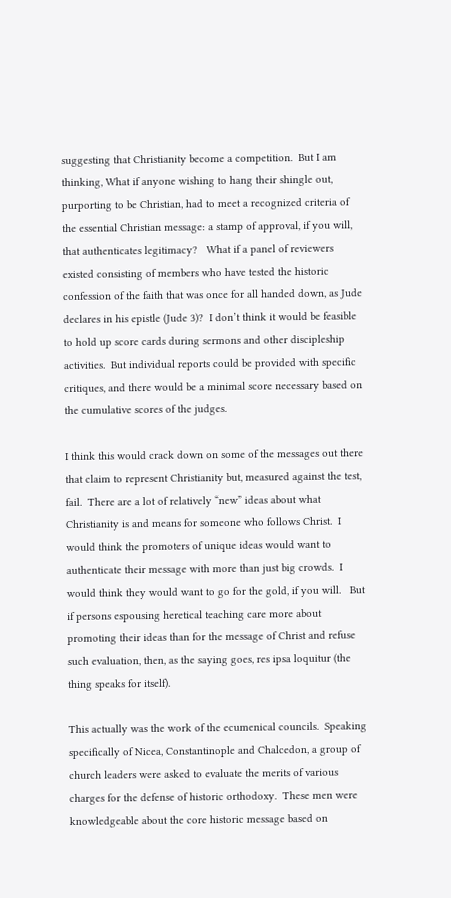suggesting that Christianity become a competition.  But I am thinking, What if anyone wishing to hang their shingle out, purporting to be Christian, had to meet a recognized criteria of the essential Christian message: a stamp of approval, if you will, that authenticates legitimacy?   What if a panel of reviewers existed consisting of members who have tested the historic confession of the faith that was once for all handed down, as Jude declares in his epistle (Jude 3)?  I don’t think it would be feasible to hold up score cards during sermons and other discipleship activities.  But individual reports could be provided with specific critiques, and there would be a minimal score necessary based on the cumulative scores of the judges.

I think this would crack down on some of the messages out there that claim to represent Christianity but, measured against the test, fail.  There are a lot of relatively “new” ideas about what Christianity is and means for someone who follows Christ.  I would think the promoters of unique ideas would want to authenticate their message with more than just big crowds.  I would think they would want to go for the gold, if you will.   But if persons espousing heretical teaching care more about promoting their ideas than for the message of Christ and refuse such evaluation, then, as the saying goes, res ipsa loquitur (the thing speaks for itself).

This actually was the work of the ecumenical councils.  Speaking specifically of Nicea, Constantinople and Chalcedon, a group of church leaders were asked to evaluate the merits of various charges for the defense of historic orthodoxy.  These men were knowledgeable about the core historic message based on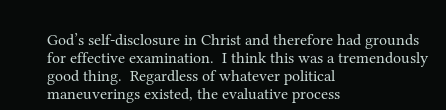God’s self-disclosure in Christ and therefore had grounds for effective examination.  I think this was a tremendously good thing.  Regardless of whatever political maneuverings existed, the evaluative process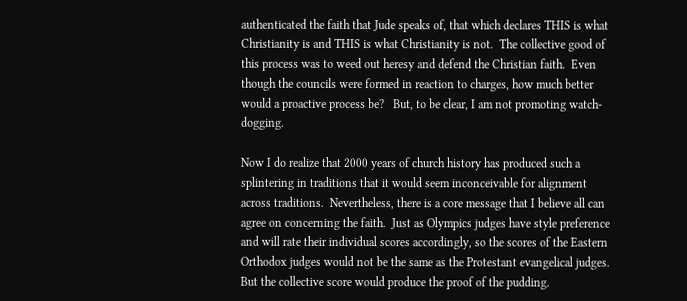authenticated the faith that Jude speaks of, that which declares THIS is what Christianity is and THIS is what Christianity is not.  The collective good of this process was to weed out heresy and defend the Christian faith.  Even though the councils were formed in reaction to charges, how much better would a proactive process be?   But, to be clear, I am not promoting watch-dogging.

Now I do realize that 2000 years of church history has produced such a splintering in traditions that it would seem inconceivable for alignment across traditions.  Nevertheless, there is a core message that I believe all can agree on concerning the faith.  Just as Olympics judges have style preference and will rate their individual scores accordingly, so the scores of the Eastern Orthodox judges would not be the same as the Protestant evangelical judges.  But the collective score would produce the proof of the pudding.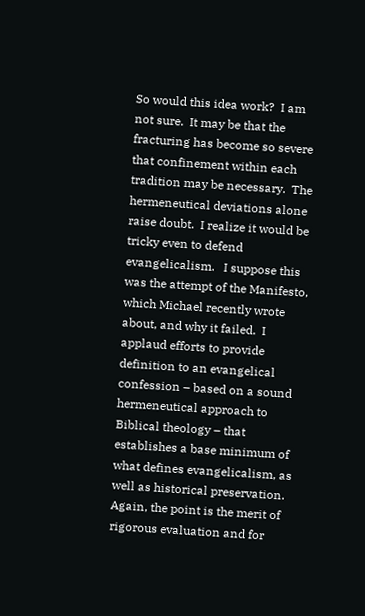So would this idea work?  I am not sure.  It may be that the fracturing has become so severe that confinement within each tradition may be necessary.  The hermeneutical deviations alone raise doubt.  I realize it would be tricky even to defend evangelicalism.   I suppose this was the attempt of the Manifesto, which Michael recently wrote about, and why it failed.  I applaud efforts to provide definition to an evangelical confession – based on a sound hermeneutical approach to Biblical theology – that establishes a base minimum of what defines evangelicalism, as well as historical preservation.  Again, the point is the merit of rigorous evaluation and for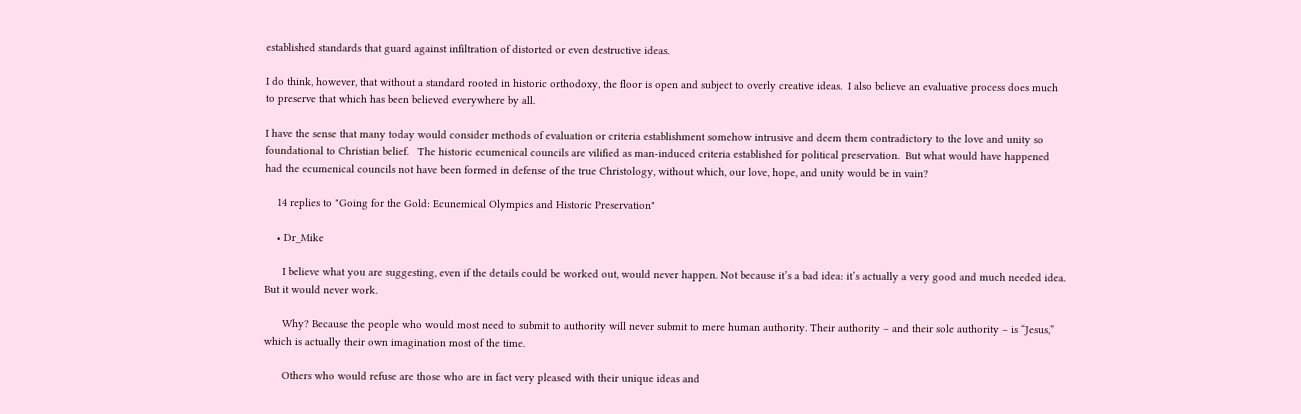established standards that guard against infiltration of distorted or even destructive ideas.

I do think, however, that without a standard rooted in historic orthodoxy, the floor is open and subject to overly creative ideas.  I also believe an evaluative process does much to preserve that which has been believed everywhere by all.

I have the sense that many today would consider methods of evaluation or criteria establishment somehow intrusive and deem them contradictory to the love and unity so foundational to Christian belief.   The historic ecumenical councils are vilified as man-induced criteria established for political preservation.  But what would have happened had the ecumenical councils not have been formed in defense of the true Christology, without which, our love, hope, and unity would be in vain?

    14 replies to "Going for the Gold: Ecunemical Olympics and Historic Preservation"

    • Dr_Mike

      I believe what you are suggesting, even if the details could be worked out, would never happen. Not because it’s a bad idea: it’s actually a very good and much needed idea. But it would never work.

      Why? Because the people who would most need to submit to authority will never submit to mere human authority. Their authority – and their sole authority – is “Jesus,” which is actually their own imagination most of the time.

      Others who would refuse are those who are in fact very pleased with their unique ideas and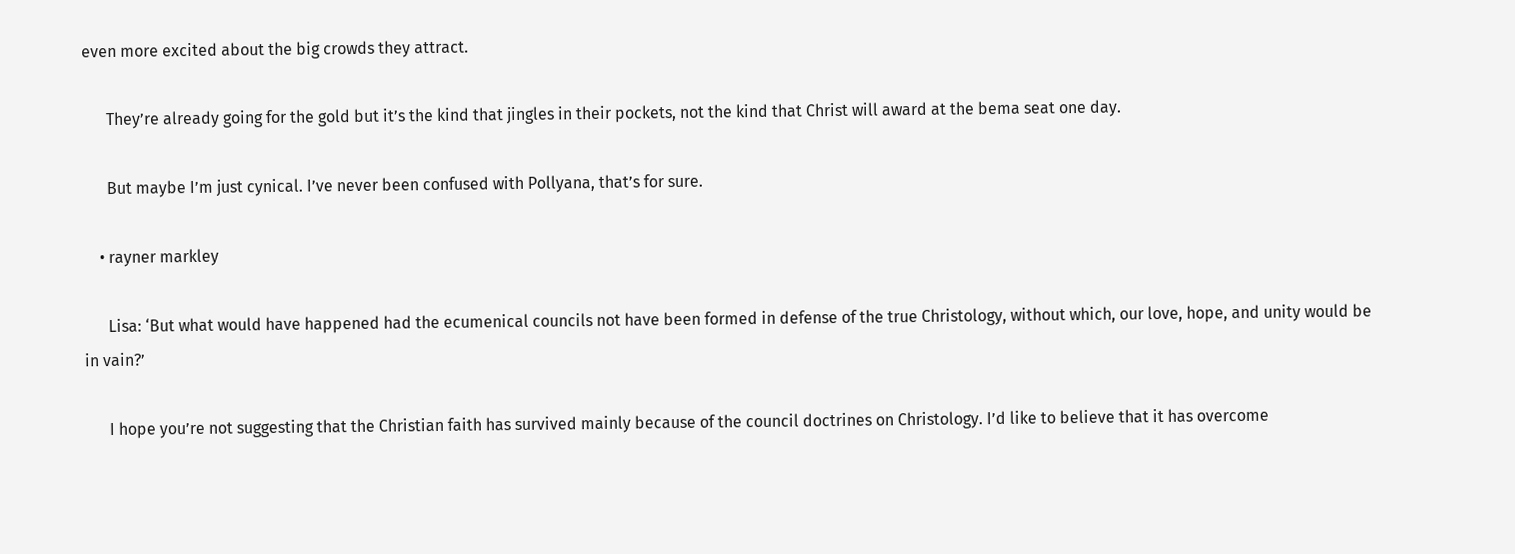even more excited about the big crowds they attract.

      They’re already going for the gold but it’s the kind that jingles in their pockets, not the kind that Christ will award at the bema seat one day.

      But maybe I’m just cynical. I’ve never been confused with Pollyana, that’s for sure.

    • rayner markley

      Lisa: ‘But what would have happened had the ecumenical councils not have been formed in defense of the true Christology, without which, our love, hope, and unity would be in vain?’

      I hope you’re not suggesting that the Christian faith has survived mainly because of the council doctrines on Christology. I’d like to believe that it has overcome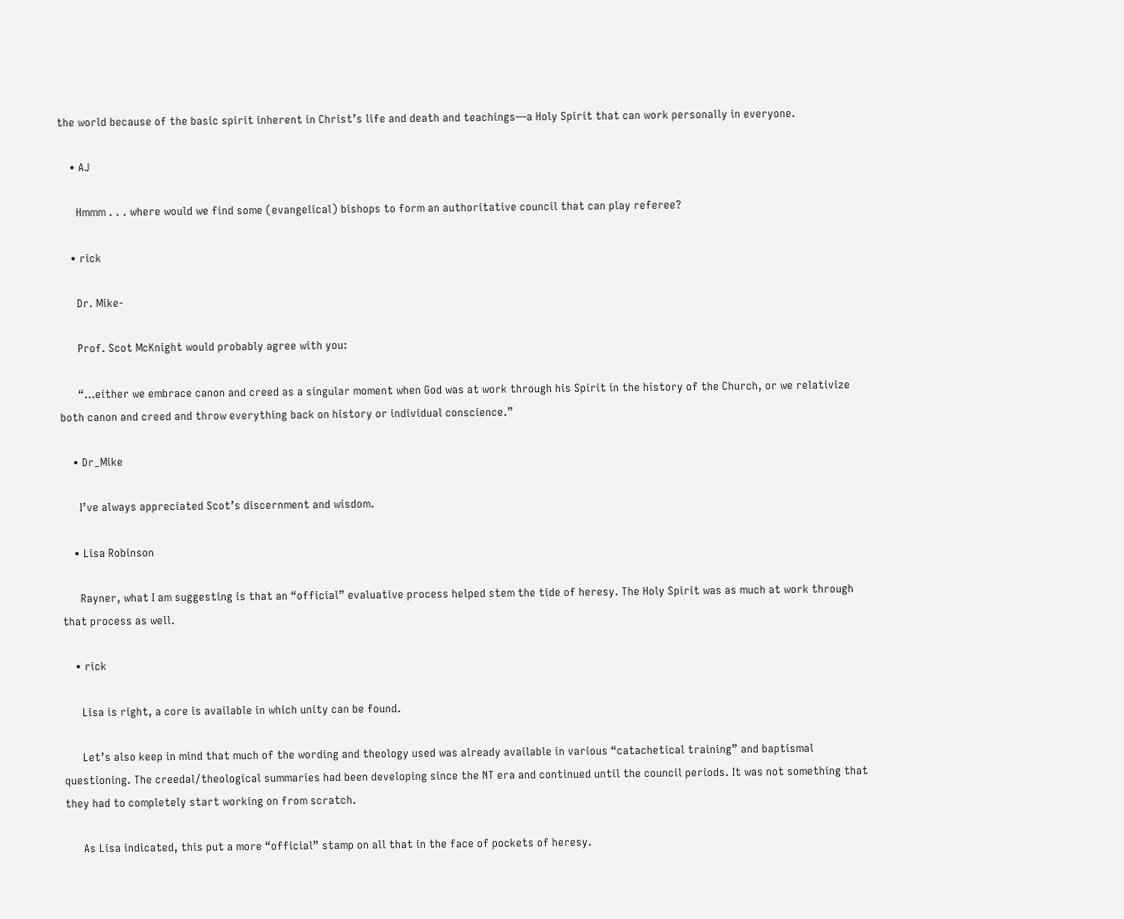the world because of the basic spirit inherent in Christ’s life and death and teachings—a Holy Spirit that can work personally in everyone.

    • AJ

      Hmmm . . . where would we find some (evangelical) bishops to form an authoritative council that can play referee?

    • rick

      Dr. Mike-

      Prof. Scot McKnight would probably agree with you:

      “…either we embrace canon and creed as a singular moment when God was at work through his Spirit in the history of the Church, or we relativize both canon and creed and throw everything back on history or individual conscience.”

    • Dr_Mike

      I’ve always appreciated Scot’s discernment and wisdom.

    • Lisa Robinson

      Rayner, what I am suggesting is that an “official” evaluative process helped stem the tide of heresy. The Holy Spirit was as much at work through that process as well.

    • rick

      Lisa is right, a core is available in which unity can be found.

      Let’s also keep in mind that much of the wording and theology used was already available in various “catachetical training” and baptismal questioning. The creedal/theological summaries had been developing since the NT era and continued until the council periods. It was not something that they had to completely start working on from scratch.

      As Lisa indicated, this put a more “official” stamp on all that in the face of pockets of heresy.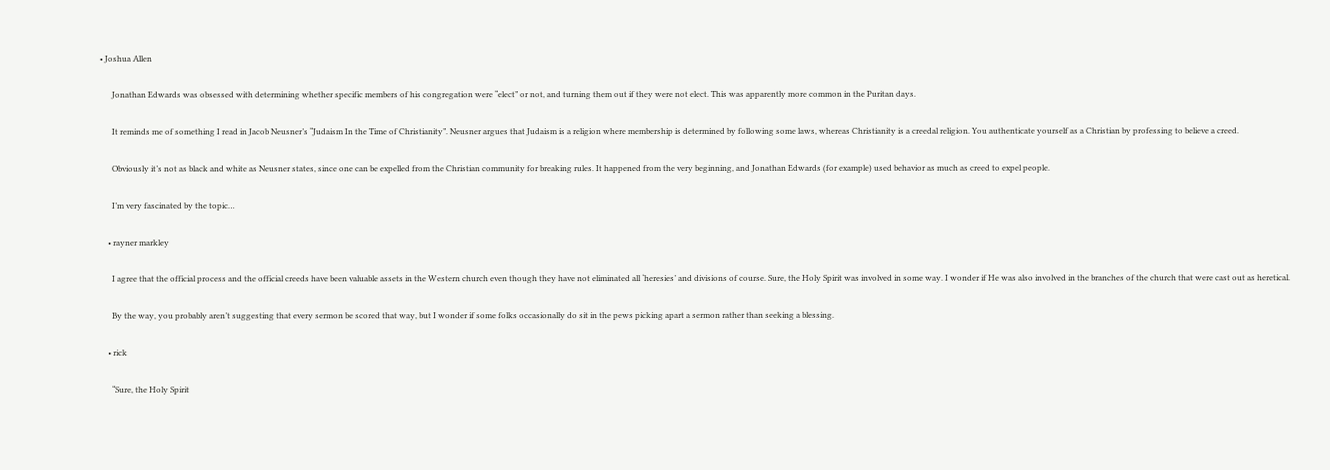• Joshua Allen

      Jonathan Edwards was obsessed with determining whether specific members of his congregation were “elect” or not, and turning them out if they were not elect. This was apparently more common in the Puritan days.

      It reminds me of something I read in Jacob Neusner’s “Judaism In the Time of Christianity”. Neusner argues that Judaism is a religion where membership is determined by following some laws, whereas Christianity is a creedal religion. You authenticate yourself as a Christian by professing to believe a creed.

      Obviously it’s not as black and white as Neusner states, since one can be expelled from the Christian community for breaking rules. It happened from the very beginning, and Jonathan Edwards (for example) used behavior as much as creed to expel people.

      I’m very fascinated by the topic…

    • rayner markley

      I agree that the official process and the official creeds have been valuable assets in the Western church even though they have not eliminated all ‘heresies’ and divisions of course. Sure, the Holy Spirit was involved in some way. I wonder if He was also involved in the branches of the church that were cast out as heretical.

      By the way, you probably aren’t suggesting that every sermon be scored that way, but I wonder if some folks occasionally do sit in the pews picking apart a sermon rather than seeking a blessing.

    • rick

      “Sure, the Holy Spirit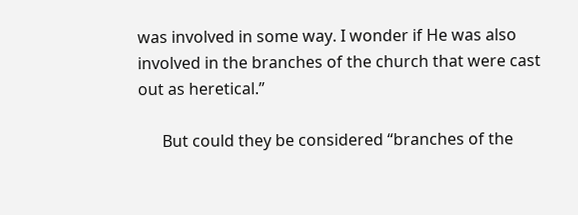was involved in some way. I wonder if He was also involved in the branches of the church that were cast out as heretical.”

      But could they be considered “branches of the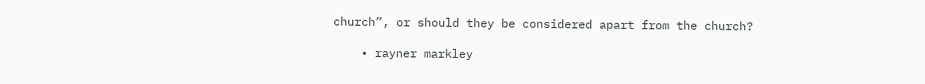church”, or should they be considered apart from the church?

    • rayner markley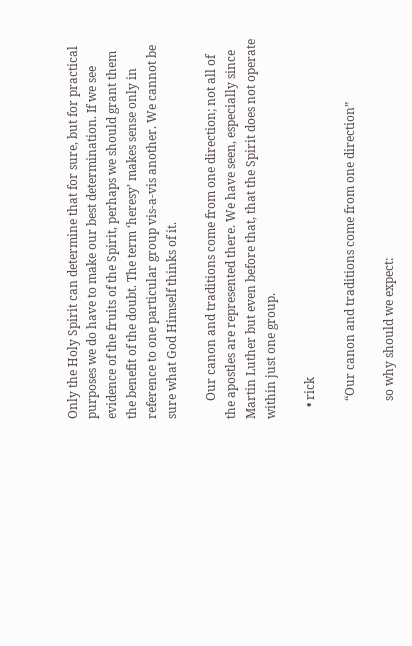Only the Holy Spirit can determine that for sure, but for practical purposes we do have to make our best determination. If we see evidence of the fruits of the Spirit, perhaps we should grant them the benefit of the doubt. The term ‘heresy’ makes sense only in reference to one particular group vis-a-vis another. We cannot be sure what God Himself thinks of it.

      Our canon and traditions come from one direction; not all of the apostles are represented there. We have seen, especially since Martin Luther but even before that, that the Spirit does not operate within just one group.

    • rick

      “Our canon and traditions come from one direction”

      so why should we expect: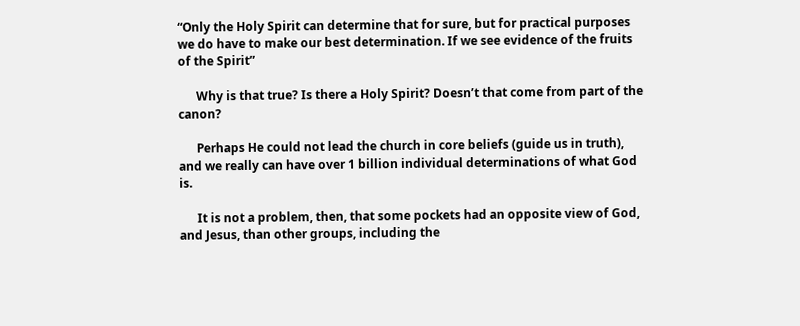“Only the Holy Spirit can determine that for sure, but for practical purposes we do have to make our best determination. If we see evidence of the fruits of the Spirit”

      Why is that true? Is there a Holy Spirit? Doesn’t that come from part of the canon?

      Perhaps He could not lead the church in core beliefs (guide us in truth), and we really can have over 1 billion individual determinations of what God is.

      It is not a problem, then, that some pockets had an opposite view of God, and Jesus, than other groups, including the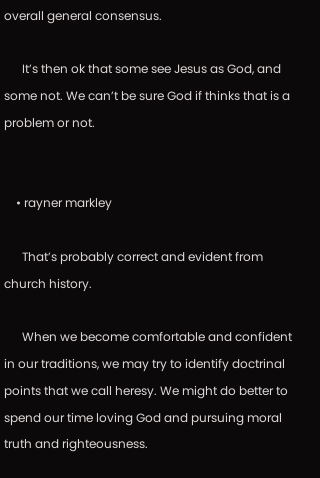overall general consensus.

      It’s then ok that some see Jesus as God, and some not. We can’t be sure God if thinks that is a problem or not.


    • rayner markley

      That’s probably correct and evident from church history.

      When we become comfortable and confident in our traditions, we may try to identify doctrinal points that we call heresy. We might do better to spend our time loving God and pursuing moral truth and righteousness.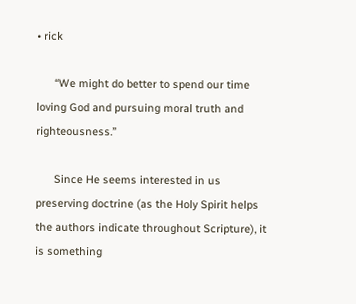• rick

      “We might do better to spend our time loving God and pursuing moral truth and righteousness.”

      Since He seems interested in us preserving doctrine (as the Holy Spirit helps the authors indicate throughout Scripture), it is something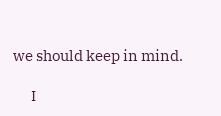we should keep in mind.

      I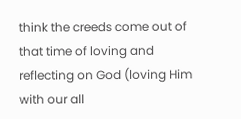think the creeds come out of that time of loving and reflecting on God (loving Him with our all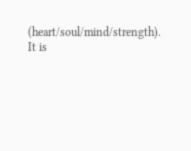(heart/soul/mind/strength). It is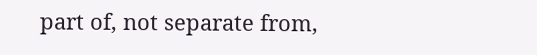part of, not separate from,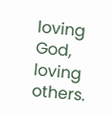loving God, loving others.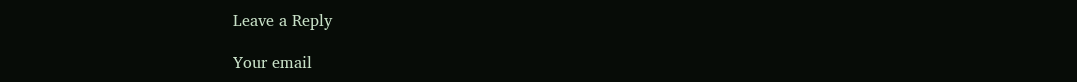Leave a Reply

Your email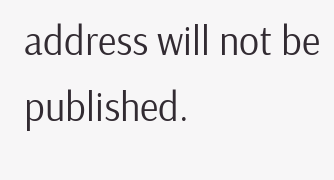address will not be published.